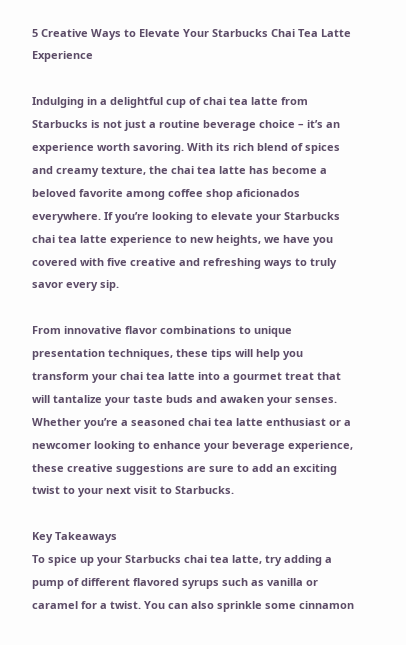5 Creative Ways to Elevate Your Starbucks Chai Tea Latte Experience

Indulging in a delightful cup of chai tea latte from Starbucks is not just a routine beverage choice – it’s an experience worth savoring. With its rich blend of spices and creamy texture, the chai tea latte has become a beloved favorite among coffee shop aficionados everywhere. If you’re looking to elevate your Starbucks chai tea latte experience to new heights, we have you covered with five creative and refreshing ways to truly savor every sip.

From innovative flavor combinations to unique presentation techniques, these tips will help you transform your chai tea latte into a gourmet treat that will tantalize your taste buds and awaken your senses. Whether you’re a seasoned chai tea latte enthusiast or a newcomer looking to enhance your beverage experience, these creative suggestions are sure to add an exciting twist to your next visit to Starbucks.

Key Takeaways
To spice up your Starbucks chai tea latte, try adding a pump of different flavored syrups such as vanilla or caramel for a twist. You can also sprinkle some cinnamon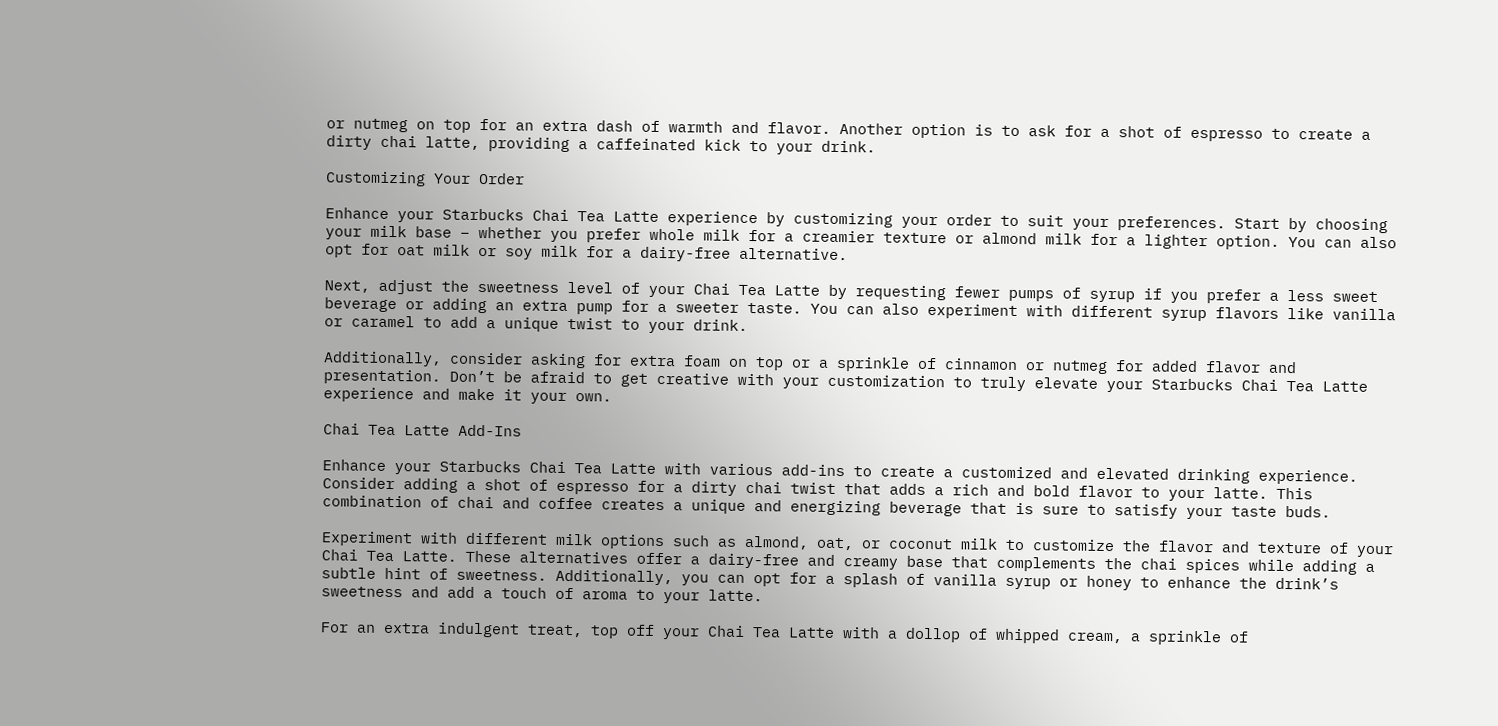or nutmeg on top for an extra dash of warmth and flavor. Another option is to ask for a shot of espresso to create a dirty chai latte, providing a caffeinated kick to your drink.

Customizing Your Order

Enhance your Starbucks Chai Tea Latte experience by customizing your order to suit your preferences. Start by choosing your milk base – whether you prefer whole milk for a creamier texture or almond milk for a lighter option. You can also opt for oat milk or soy milk for a dairy-free alternative.

Next, adjust the sweetness level of your Chai Tea Latte by requesting fewer pumps of syrup if you prefer a less sweet beverage or adding an extra pump for a sweeter taste. You can also experiment with different syrup flavors like vanilla or caramel to add a unique twist to your drink.

Additionally, consider asking for extra foam on top or a sprinkle of cinnamon or nutmeg for added flavor and presentation. Don’t be afraid to get creative with your customization to truly elevate your Starbucks Chai Tea Latte experience and make it your own.

Chai Tea Latte Add-Ins

Enhance your Starbucks Chai Tea Latte with various add-ins to create a customized and elevated drinking experience. Consider adding a shot of espresso for a dirty chai twist that adds a rich and bold flavor to your latte. This combination of chai and coffee creates a unique and energizing beverage that is sure to satisfy your taste buds.

Experiment with different milk options such as almond, oat, or coconut milk to customize the flavor and texture of your Chai Tea Latte. These alternatives offer a dairy-free and creamy base that complements the chai spices while adding a subtle hint of sweetness. Additionally, you can opt for a splash of vanilla syrup or honey to enhance the drink’s sweetness and add a touch of aroma to your latte.

For an extra indulgent treat, top off your Chai Tea Latte with a dollop of whipped cream, a sprinkle of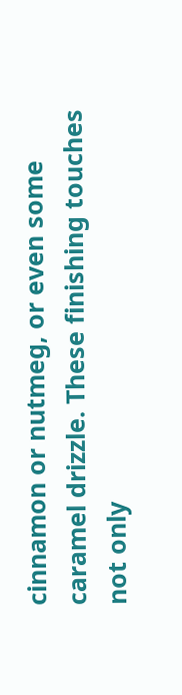cinnamon or nutmeg, or even some caramel drizzle. These finishing touches not only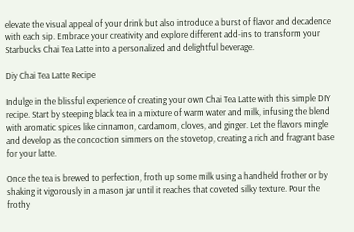elevate the visual appeal of your drink but also introduce a burst of flavor and decadence with each sip. Embrace your creativity and explore different add-ins to transform your Starbucks Chai Tea Latte into a personalized and delightful beverage.

Diy Chai Tea Latte Recipe

Indulge in the blissful experience of creating your own Chai Tea Latte with this simple DIY recipe. Start by steeping black tea in a mixture of warm water and milk, infusing the blend with aromatic spices like cinnamon, cardamom, cloves, and ginger. Let the flavors mingle and develop as the concoction simmers on the stovetop, creating a rich and fragrant base for your latte.

Once the tea is brewed to perfection, froth up some milk using a handheld frother or by shaking it vigorously in a mason jar until it reaches that coveted silky texture. Pour the frothy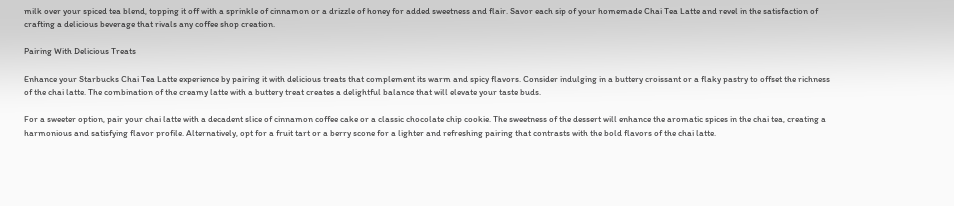milk over your spiced tea blend, topping it off with a sprinkle of cinnamon or a drizzle of honey for added sweetness and flair. Savor each sip of your homemade Chai Tea Latte and revel in the satisfaction of crafting a delicious beverage that rivals any coffee shop creation.

Pairing With Delicious Treats

Enhance your Starbucks Chai Tea Latte experience by pairing it with delicious treats that complement its warm and spicy flavors. Consider indulging in a buttery croissant or a flaky pastry to offset the richness of the chai latte. The combination of the creamy latte with a buttery treat creates a delightful balance that will elevate your taste buds.

For a sweeter option, pair your chai latte with a decadent slice of cinnamon coffee cake or a classic chocolate chip cookie. The sweetness of the dessert will enhance the aromatic spices in the chai tea, creating a harmonious and satisfying flavor profile. Alternatively, opt for a fruit tart or a berry scone for a lighter and refreshing pairing that contrasts with the bold flavors of the chai latte.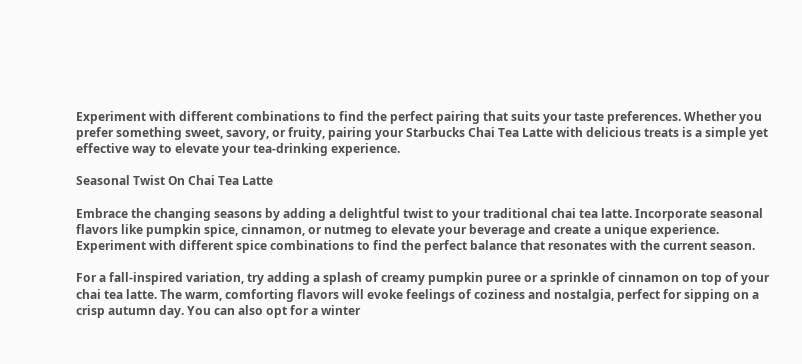Experiment with different combinations to find the perfect pairing that suits your taste preferences. Whether you prefer something sweet, savory, or fruity, pairing your Starbucks Chai Tea Latte with delicious treats is a simple yet effective way to elevate your tea-drinking experience.

Seasonal Twist On Chai Tea Latte

Embrace the changing seasons by adding a delightful twist to your traditional chai tea latte. Incorporate seasonal flavors like pumpkin spice, cinnamon, or nutmeg to elevate your beverage and create a unique experience. Experiment with different spice combinations to find the perfect balance that resonates with the current season.

For a fall-inspired variation, try adding a splash of creamy pumpkin puree or a sprinkle of cinnamon on top of your chai tea latte. The warm, comforting flavors will evoke feelings of coziness and nostalgia, perfect for sipping on a crisp autumn day. You can also opt for a winter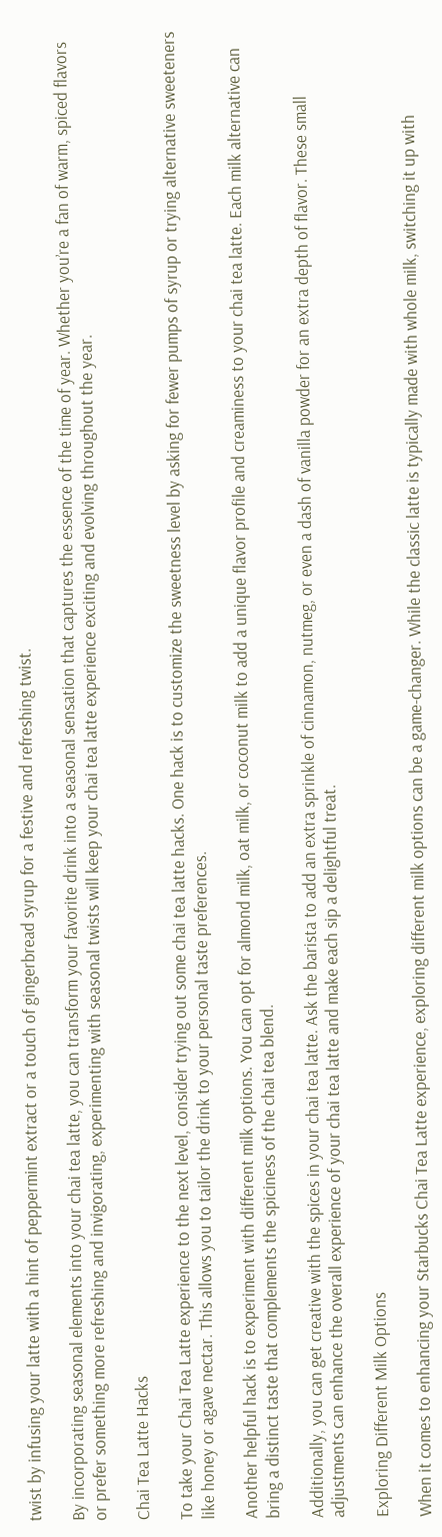twist by infusing your latte with a hint of peppermint extract or a touch of gingerbread syrup for a festive and refreshing twist.

By incorporating seasonal elements into your chai tea latte, you can transform your favorite drink into a seasonal sensation that captures the essence of the time of year. Whether you’re a fan of warm, spiced flavors or prefer something more refreshing and invigorating, experimenting with seasonal twists will keep your chai tea latte experience exciting and evolving throughout the year.

Chai Tea Latte Hacks

To take your Chai Tea Latte experience to the next level, consider trying out some chai tea latte hacks. One hack is to customize the sweetness level by asking for fewer pumps of syrup or trying alternative sweeteners like honey or agave nectar. This allows you to tailor the drink to your personal taste preferences.

Another helpful hack is to experiment with different milk options. You can opt for almond milk, oat milk, or coconut milk to add a unique flavor profile and creaminess to your chai tea latte. Each milk alternative can bring a distinct taste that complements the spiciness of the chai tea blend.

Additionally, you can get creative with the spices in your chai tea latte. Ask the barista to add an extra sprinkle of cinnamon, nutmeg, or even a dash of vanilla powder for an extra depth of flavor. These small adjustments can enhance the overall experience of your chai tea latte and make each sip a delightful treat.

Exploring Different Milk Options

When it comes to enhancing your Starbucks Chai Tea Latte experience, exploring different milk options can be a game-changer. While the classic latte is typically made with whole milk, switching it up with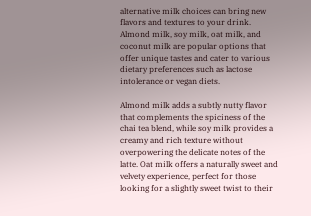alternative milk choices can bring new flavors and textures to your drink. Almond milk, soy milk, oat milk, and coconut milk are popular options that offer unique tastes and cater to various dietary preferences such as lactose intolerance or vegan diets.

Almond milk adds a subtly nutty flavor that complements the spiciness of the chai tea blend, while soy milk provides a creamy and rich texture without overpowering the delicate notes of the latte. Oat milk offers a naturally sweet and velvety experience, perfect for those looking for a slightly sweet twist to their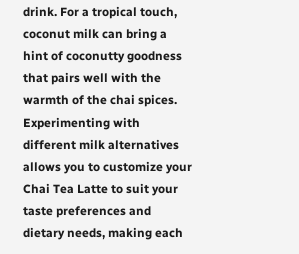drink. For a tropical touch, coconut milk can bring a hint of coconutty goodness that pairs well with the warmth of the chai spices. Experimenting with different milk alternatives allows you to customize your Chai Tea Latte to suit your taste preferences and dietary needs, making each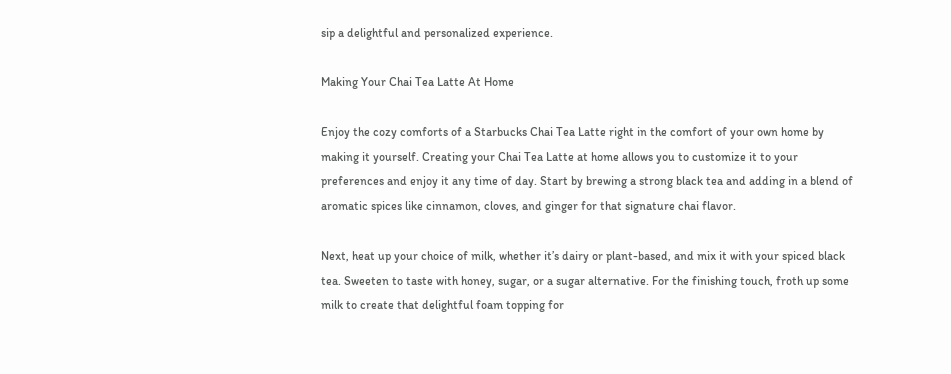sip a delightful and personalized experience.

Making Your Chai Tea Latte At Home

Enjoy the cozy comforts of a Starbucks Chai Tea Latte right in the comfort of your own home by making it yourself. Creating your Chai Tea Latte at home allows you to customize it to your preferences and enjoy it any time of day. Start by brewing a strong black tea and adding in a blend of aromatic spices like cinnamon, cloves, and ginger for that signature chai flavor.

Next, heat up your choice of milk, whether it’s dairy or plant-based, and mix it with your spiced black tea. Sweeten to taste with honey, sugar, or a sugar alternative. For the finishing touch, froth up some milk to create that delightful foam topping for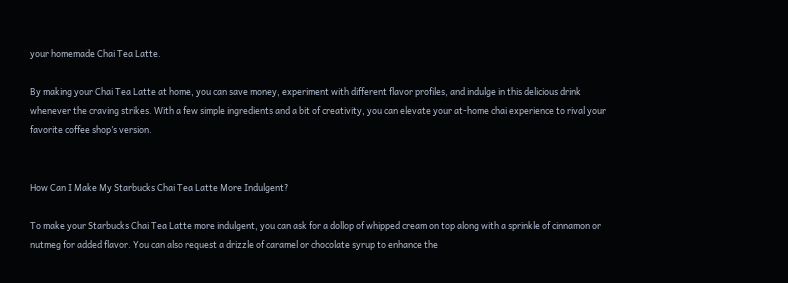your homemade Chai Tea Latte.

By making your Chai Tea Latte at home, you can save money, experiment with different flavor profiles, and indulge in this delicious drink whenever the craving strikes. With a few simple ingredients and a bit of creativity, you can elevate your at-home chai experience to rival your favorite coffee shop’s version.


How Can I Make My Starbucks Chai Tea Latte More Indulgent?

To make your Starbucks Chai Tea Latte more indulgent, you can ask for a dollop of whipped cream on top along with a sprinkle of cinnamon or nutmeg for added flavor. You can also request a drizzle of caramel or chocolate syrup to enhance the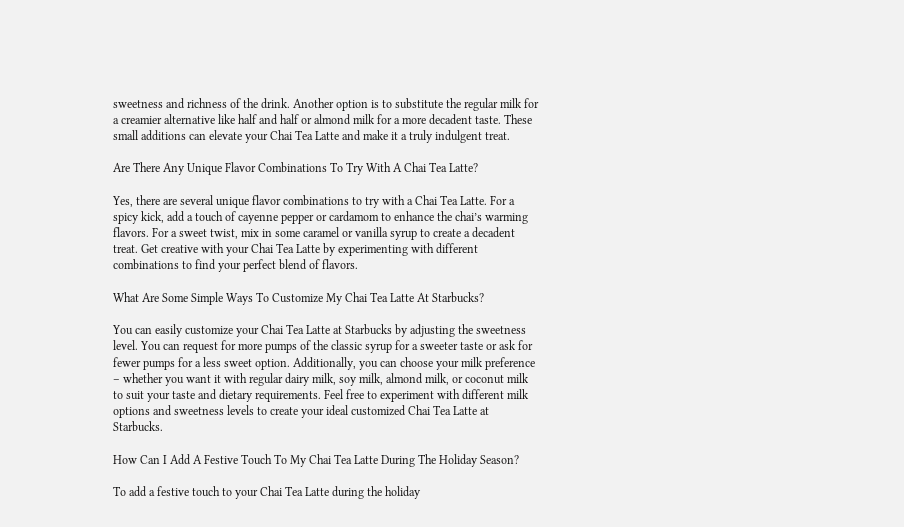sweetness and richness of the drink. Another option is to substitute the regular milk for a creamier alternative like half and half or almond milk for a more decadent taste. These small additions can elevate your Chai Tea Latte and make it a truly indulgent treat.

Are There Any Unique Flavor Combinations To Try With A Chai Tea Latte?

Yes, there are several unique flavor combinations to try with a Chai Tea Latte. For a spicy kick, add a touch of cayenne pepper or cardamom to enhance the chai’s warming flavors. For a sweet twist, mix in some caramel or vanilla syrup to create a decadent treat. Get creative with your Chai Tea Latte by experimenting with different combinations to find your perfect blend of flavors.

What Are Some Simple Ways To Customize My Chai Tea Latte At Starbucks?

You can easily customize your Chai Tea Latte at Starbucks by adjusting the sweetness level. You can request for more pumps of the classic syrup for a sweeter taste or ask for fewer pumps for a less sweet option. Additionally, you can choose your milk preference – whether you want it with regular dairy milk, soy milk, almond milk, or coconut milk to suit your taste and dietary requirements. Feel free to experiment with different milk options and sweetness levels to create your ideal customized Chai Tea Latte at Starbucks.

How Can I Add A Festive Touch To My Chai Tea Latte During The Holiday Season?

To add a festive touch to your Chai Tea Latte during the holiday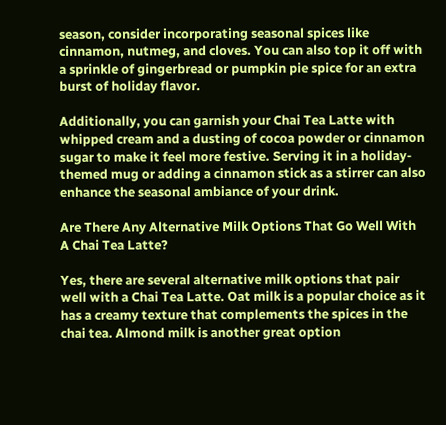season, consider incorporating seasonal spices like cinnamon, nutmeg, and cloves. You can also top it off with a sprinkle of gingerbread or pumpkin pie spice for an extra burst of holiday flavor.

Additionally, you can garnish your Chai Tea Latte with whipped cream and a dusting of cocoa powder or cinnamon sugar to make it feel more festive. Serving it in a holiday-themed mug or adding a cinnamon stick as a stirrer can also enhance the seasonal ambiance of your drink.

Are There Any Alternative Milk Options That Go Well With A Chai Tea Latte?

Yes, there are several alternative milk options that pair well with a Chai Tea Latte. Oat milk is a popular choice as it has a creamy texture that complements the spices in the chai tea. Almond milk is another great option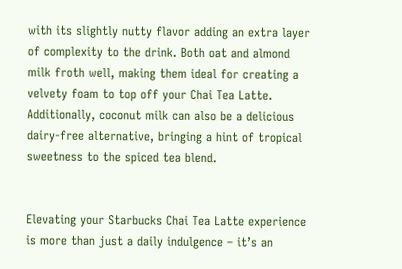with its slightly nutty flavor adding an extra layer of complexity to the drink. Both oat and almond milk froth well, making them ideal for creating a velvety foam to top off your Chai Tea Latte. Additionally, coconut milk can also be a delicious dairy-free alternative, bringing a hint of tropical sweetness to the spiced tea blend.


Elevating your Starbucks Chai Tea Latte experience is more than just a daily indulgence – it’s an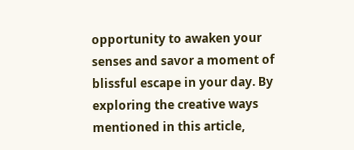opportunity to awaken your senses and savor a moment of blissful escape in your day. By exploring the creative ways mentioned in this article,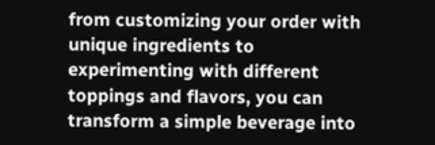from customizing your order with unique ingredients to experimenting with different toppings and flavors, you can transform a simple beverage into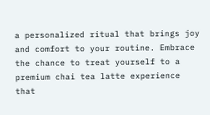a personalized ritual that brings joy and comfort to your routine. Embrace the chance to treat yourself to a premium chai tea latte experience that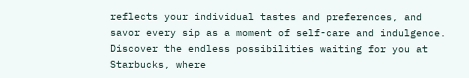reflects your individual tastes and preferences, and savor every sip as a moment of self-care and indulgence. Discover the endless possibilities waiting for you at Starbucks, where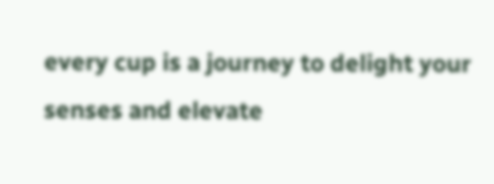every cup is a journey to delight your senses and elevate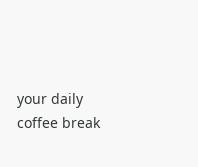your daily coffee break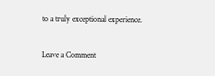to a truly exceptional experience.

Leave a Comment